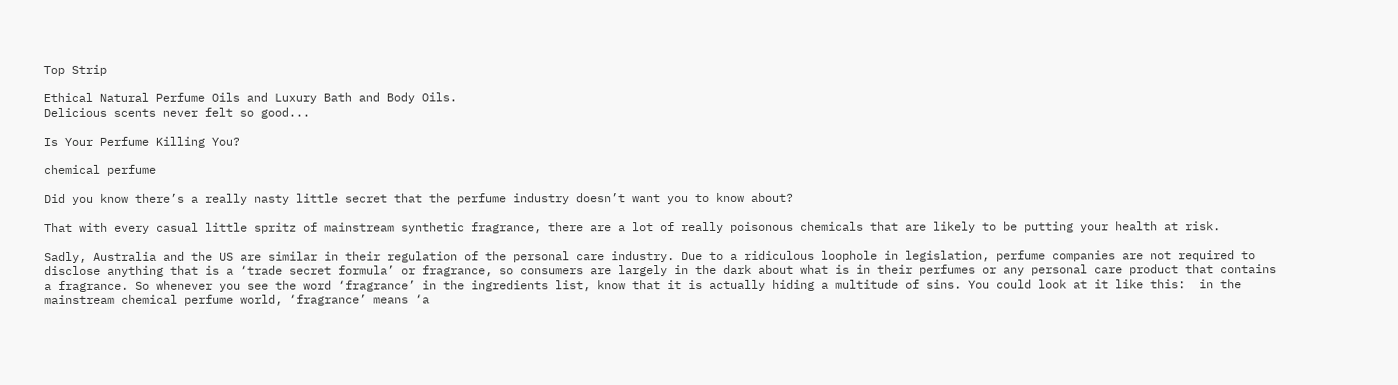Top Strip

Ethical Natural Perfume Oils and Luxury Bath and Body Oils.
Delicious scents never felt so good...

Is Your Perfume Killing You?

chemical perfume

Did you know there’s a really nasty little secret that the perfume industry doesn’t want you to know about?

That with every casual little spritz of mainstream synthetic fragrance, there are a lot of really poisonous chemicals that are likely to be putting your health at risk.

Sadly, Australia and the US are similar in their regulation of the personal care industry. Due to a ridiculous loophole in legislation, perfume companies are not required to disclose anything that is a ‘trade secret formula’ or fragrance, so consumers are largely in the dark about what is in their perfumes or any personal care product that contains a fragrance. So whenever you see the word ‘fragrance’ in the ingredients list, know that it is actually hiding a multitude of sins. You could look at it like this:  in the mainstream chemical perfume world, ‘fragrance’ means ‘a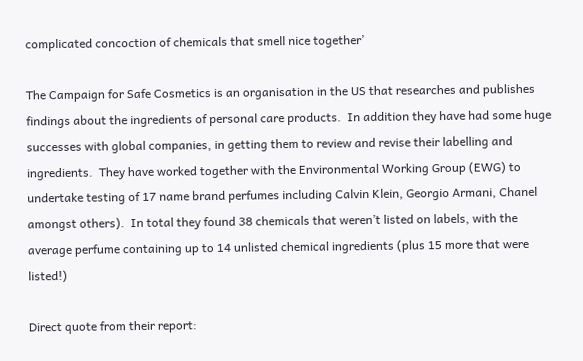complicated concoction of chemicals that smell nice together’

The Campaign for Safe Cosmetics is an organisation in the US that researches and publishes findings about the ingredients of personal care products.  In addition they have had some huge successes with global companies, in getting them to review and revise their labelling and ingredients.  They have worked together with the Environmental Working Group (EWG) to undertake testing of 17 name brand perfumes including Calvin Klein, Georgio Armani, Chanel amongst others).  In total they found 38 chemicals that weren’t listed on labels, with the average perfume containing up to 14 unlisted chemical ingredients (plus 15 more that were listed!)

Direct quote from their report: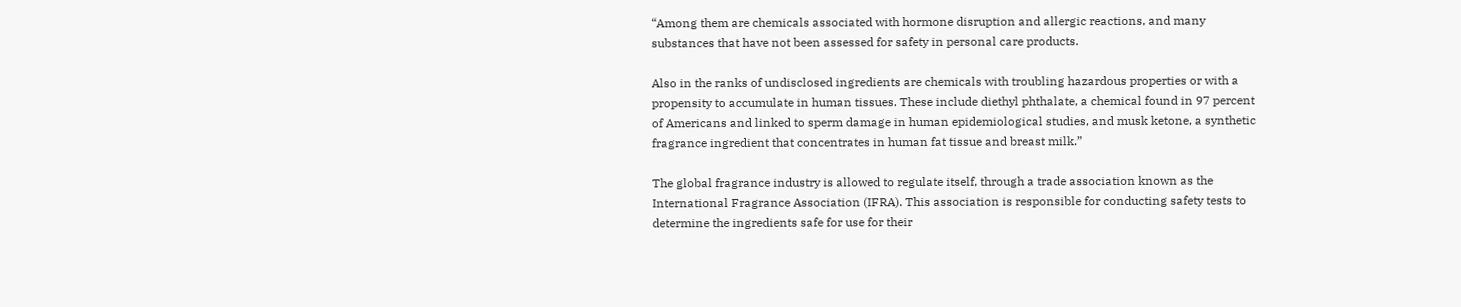“Among them are chemicals associated with hormone disruption and allergic reactions, and many substances that have not been assessed for safety in personal care products.

Also in the ranks of undisclosed ingredients are chemicals with troubling hazardous properties or with a propensity to accumulate in human tissues. These include diethyl phthalate, a chemical found in 97 percent of Americans and linked to sperm damage in human epidemiological studies, and musk ketone, a synthetic fragrance ingredient that concentrates in human fat tissue and breast milk.”

The global fragrance industry is allowed to regulate itself, through a trade association known as the International Fragrance Association (IFRA). This association is responsible for conducting safety tests to determine the ingredients safe for use for their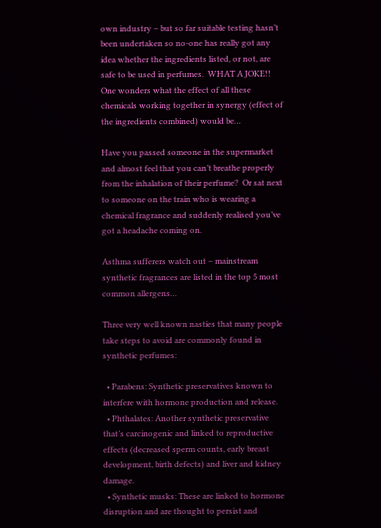own industry – but so far suitable testing hasn’t been undertaken so no-one has really got any idea whether the ingredients listed, or not, are safe to be used in perfumes.  WHAT A JOKE!!  One wonders what the effect of all these chemicals working together in synergy (effect of the ingredients combined) would be…

Have you passed someone in the supermarket and almost feel that you can’t breathe properly from the inhalation of their perfume?  Or sat next to someone on the train who is wearing a chemical fragrance and suddenly realised you’ve got a headache coming on.

Asthma sufferers watch out – mainstream synthetic fragrances are listed in the top 5 most common allergens…

Three very well known nasties that many people take steps to avoid are commonly found in synthetic perfumes:

  • Parabens: Synthetic preservatives known to interfere with hormone production and release.
  • Phthalates: Another synthetic preservative that’s carcinogenic and linked to reproductive effects (decreased sperm counts, early breast development, birth defects) and liver and kidney damage.
  • Synthetic musks: These are linked to hormone disruption and are thought to persist and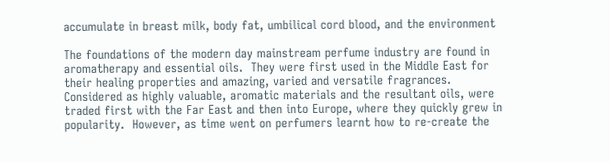accumulate in breast milk, body fat, umbilical cord blood, and the environment

The foundations of the modern day mainstream perfume industry are found in aromatherapy and essential oils.  They were first used in the Middle East for their healing properties and amazing, varied and versatile fragrances.  Considered as highly valuable, aromatic materials and the resultant oils, were traded first with the Far East and then into Europe, where they quickly grew in popularity.  However, as time went on perfumers learnt how to re-create the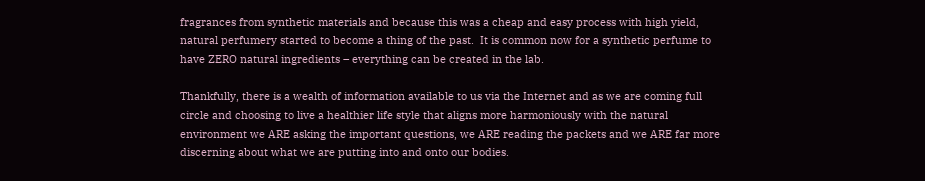fragrances from synthetic materials and because this was a cheap and easy process with high yield, natural perfumery started to become a thing of the past.  It is common now for a synthetic perfume to have ZERO natural ingredients – everything can be created in the lab.

Thankfully, there is a wealth of information available to us via the Internet and as we are coming full circle and choosing to live a healthier life style that aligns more harmoniously with the natural environment we ARE asking the important questions, we ARE reading the packets and we ARE far more discerning about what we are putting into and onto our bodies.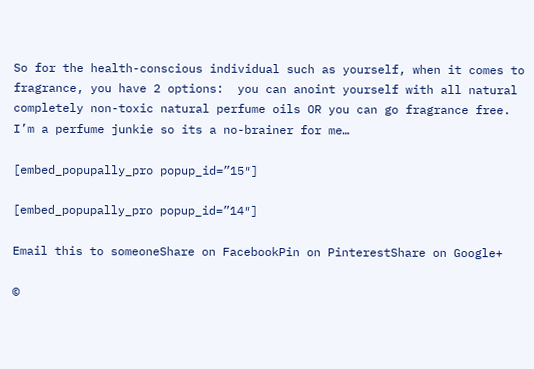So for the health-conscious individual such as yourself, when it comes to fragrance, you have 2 options:  you can anoint yourself with all natural completely non-toxic natural perfume oils OR you can go fragrance free.  I’m a perfume junkie so its a no-brainer for me…

[embed_popupally_pro popup_id=”15″]

[embed_popupally_pro popup_id=”14″]

Email this to someoneShare on FacebookPin on PinterestShare on Google+

©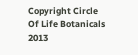Copyright Circle Of Life Botanicals 2013